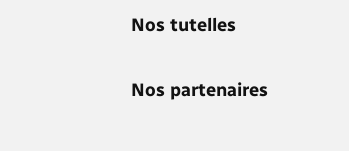Nos tutelles


Nos partenaires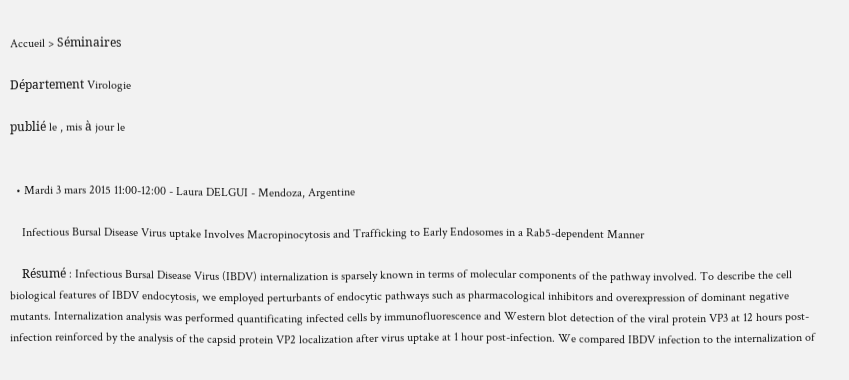Accueil > Séminaires

Département Virologie

publié le , mis à jour le


  • Mardi 3 mars 2015 11:00-12:00 - Laura DELGUI - Mendoza, Argentine

    Infectious Bursal Disease Virus uptake Involves Macropinocytosis and Trafficking to Early Endosomes in a Rab5-dependent Manner

    Résumé : Infectious Bursal Disease Virus (IBDV) internalization is sparsely known in terms of molecular components of the pathway involved. To describe the cell biological features of IBDV endocytosis, we employed perturbants of endocytic pathways such as pharmacological inhibitors and overexpression of dominant negative mutants. Internalization analysis was performed quantificating infected cells by immunofluorescence and Western blot detection of the viral protein VP3 at 12 hours post-infection reinforced by the analysis of the capsid protein VP2 localization after virus uptake at 1 hour post-infection. We compared IBDV infection to the internalization of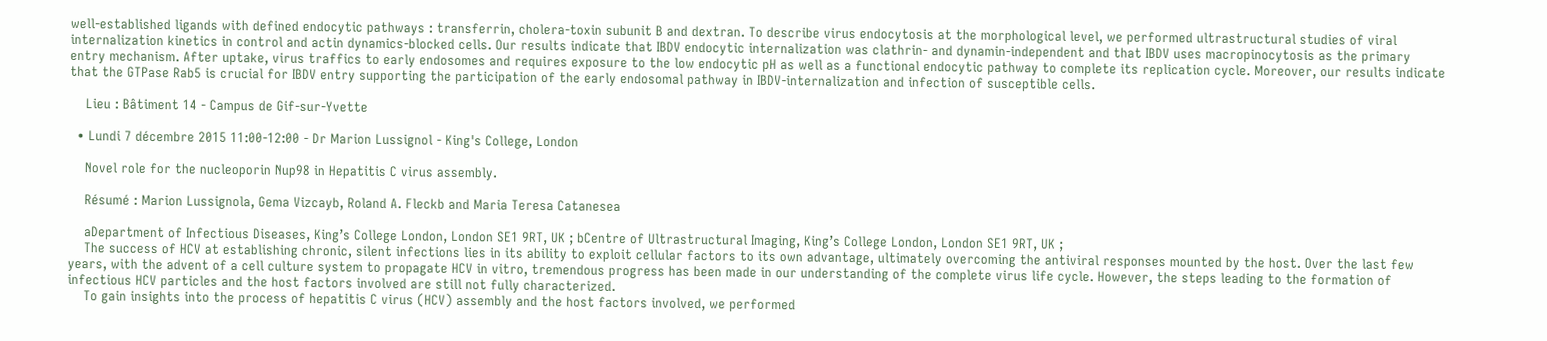well-established ligands with defined endocytic pathways : transferrin, cholera-toxin subunit B and dextran. To describe virus endocytosis at the morphological level, we performed ultrastructural studies of viral internalization kinetics in control and actin dynamics-blocked cells. Our results indicate that IBDV endocytic internalization was clathrin- and dynamin-independent and that IBDV uses macropinocytosis as the primary entry mechanism. After uptake, virus traffics to early endosomes and requires exposure to the low endocytic pH as well as a functional endocytic pathway to complete its replication cycle. Moreover, our results indicate that the GTPase Rab5 is crucial for IBDV entry supporting the participation of the early endosomal pathway in IBDV-internalization and infection of susceptible cells.

    Lieu : Bâtiment 14 - Campus de Gif-sur-Yvette

  • Lundi 7 décembre 2015 11:00-12:00 - Dr Marion Lussignol - King's College, London

    Novel role for the nucleoporin Nup98 in Hepatitis C virus assembly.

    Résumé : Marion Lussignola, Gema Vizcayb, Roland A. Fleckb and Maria Teresa Catanesea

    aDepartment of Infectious Diseases, King’s College London, London SE1 9RT, UK ; bCentre of Ultrastructural Imaging, King’s College London, London SE1 9RT, UK ;
    The success of HCV at establishing chronic, silent infections lies in its ability to exploit cellular factors to its own advantage, ultimately overcoming the antiviral responses mounted by the host. Over the last few years, with the advent of a cell culture system to propagate HCV in vitro, tremendous progress has been made in our understanding of the complete virus life cycle. However, the steps leading to the formation of infectious HCV particles and the host factors involved are still not fully characterized.
    To gain insights into the process of hepatitis C virus (HCV) assembly and the host factors involved, we performed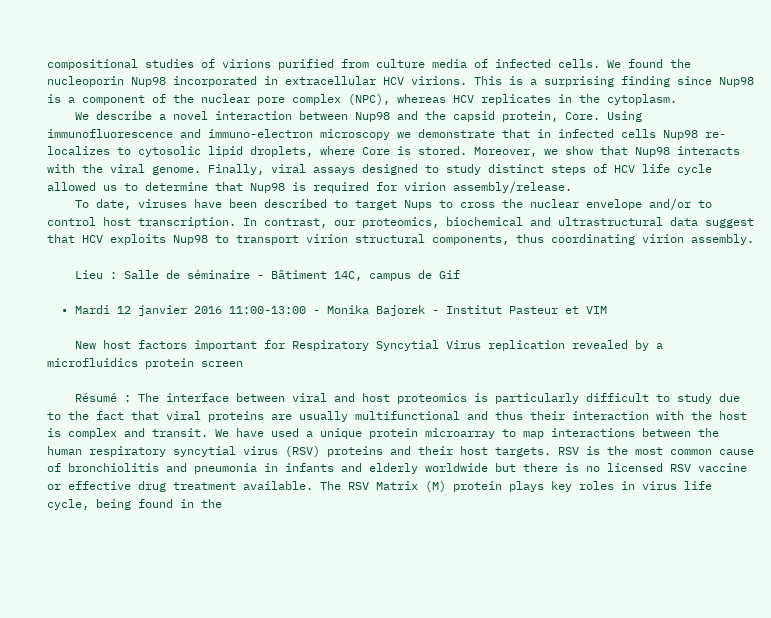compositional studies of virions purified from culture media of infected cells. We found the nucleoporin Nup98 incorporated in extracellular HCV virions. This is a surprising finding since Nup98 is a component of the nuclear pore complex (NPC), whereas HCV replicates in the cytoplasm.
    We describe a novel interaction between Nup98 and the capsid protein, Core. Using immunofluorescence and immuno-electron microscopy we demonstrate that in infected cells Nup98 re-localizes to cytosolic lipid droplets, where Core is stored. Moreover, we show that Nup98 interacts with the viral genome. Finally, viral assays designed to study distinct steps of HCV life cycle allowed us to determine that Nup98 is required for virion assembly/release.
    To date, viruses have been described to target Nups to cross the nuclear envelope and/or to control host transcription. In contrast, our proteomics, biochemical and ultrastructural data suggest that HCV exploits Nup98 to transport virion structural components, thus coordinating virion assembly.

    Lieu : Salle de séminaire - Bâtiment 14C, campus de Gif

  • Mardi 12 janvier 2016 11:00-13:00 - Monika Bajorek - Institut Pasteur et VIM

    New host factors important for Respiratory Syncytial Virus replication revealed by a microfluidics protein screen

    Résumé : The interface between viral and host proteomics is particularly difficult to study due to the fact that viral proteins are usually multifunctional and thus their interaction with the host is complex and transit. We have used a unique protein microarray to map interactions between the human respiratory syncytial virus (RSV) proteins and their host targets. RSV is the most common cause of bronchiolitis and pneumonia in infants and elderly worldwide but there is no licensed RSV vaccine or effective drug treatment available. The RSV Matrix (M) protein plays key roles in virus life cycle, being found in the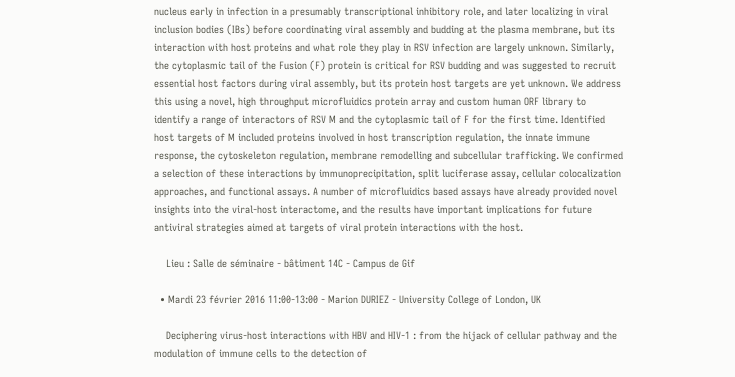nucleus early in infection in a presumably transcriptional inhibitory role, and later localizing in viral inclusion bodies (IBs) before coordinating viral assembly and budding at the plasma membrane, but its interaction with host proteins and what role they play in RSV infection are largely unknown. Similarly, the cytoplasmic tail of the Fusion (F) protein is critical for RSV budding and was suggested to recruit essential host factors during viral assembly, but its protein host targets are yet unknown. We address this using a novel, high throughput microfluidics protein array and custom human ORF library to identify a range of interactors of RSV M and the cytoplasmic tail of F for the first time. Identified host targets of M included proteins involved in host transcription regulation, the innate immune response, the cytoskeleton regulation, membrane remodelling and subcellular trafficking. We confirmed a selection of these interactions by immunoprecipitation, split luciferase assay, cellular colocalization approaches, and functional assays. A number of microfluidics based assays have already provided novel insights into the viral-host interactome, and the results have important implications for future antiviral strategies aimed at targets of viral protein interactions with the host.

    Lieu : Salle de séminaire - bâtiment 14C - Campus de Gif

  • Mardi 23 février 2016 11:00-13:00 - Marion DURIEZ - University College of London, UK

    Deciphering virus-host interactions with HBV and HIV-1 : from the hijack of cellular pathway and the modulation of immune cells to the detection of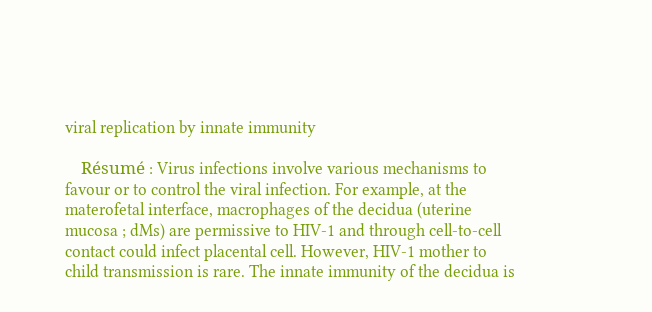viral replication by innate immunity

    Résumé : Virus infections involve various mechanisms to favour or to control the viral infection. For example, at the materofetal interface, macrophages of the decidua (uterine mucosa ; dMs) are permissive to HIV-1 and through cell-to-cell contact could infect placental cell. However, HIV-1 mother to child transmission is rare. The innate immunity of the decidua is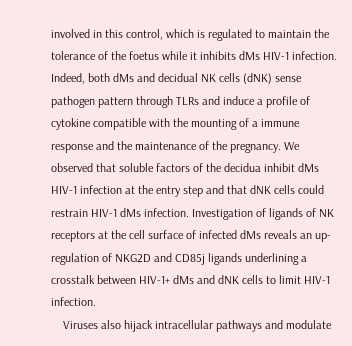involved in this control, which is regulated to maintain the tolerance of the foetus while it inhibits dMs HIV-1 infection. Indeed, both dMs and decidual NK cells (dNK) sense pathogen pattern through TLRs and induce a profile of cytokine compatible with the mounting of a immune response and the maintenance of the pregnancy. We observed that soluble factors of the decidua inhibit dMs HIV-1 infection at the entry step and that dNK cells could restrain HIV-1 dMs infection. Investigation of ligands of NK receptors at the cell surface of infected dMs reveals an up-regulation of NKG2D and CD85j ligands underlining a crosstalk between HIV-1+ dMs and dNK cells to limit HIV-1 infection.
    Viruses also hijack intracellular pathways and modulate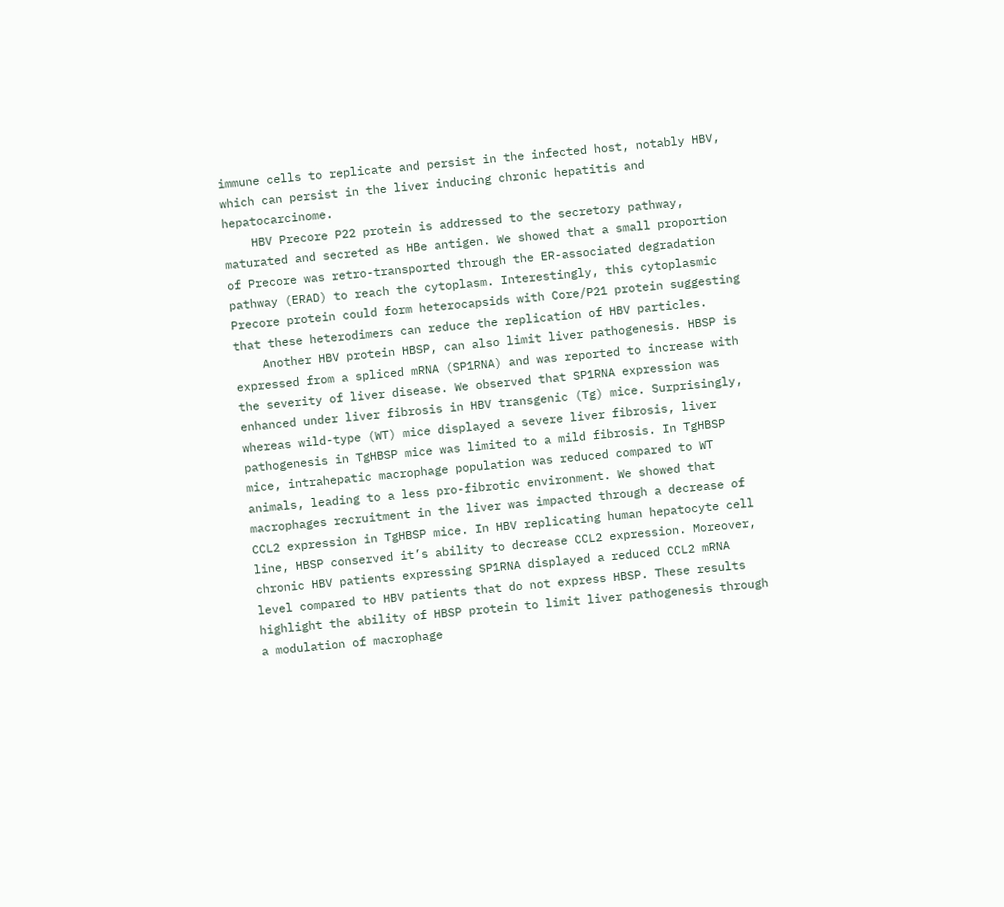immune cells to replicate and persist in the infected host, notably HBV, which can persist in the liver inducing chronic hepatitis and hepatocarcinome.
    HBV Precore P22 protein is addressed to the secretory pathway, maturated and secreted as HBe antigen. We showed that a small proportion of Precore was retro-transported through the ER-associated degradation pathway (ERAD) to reach the cytoplasm. Interestingly, this cytoplasmic Precore protein could form heterocapsids with Core/P21 protein suggesting that these heterodimers can reduce the replication of HBV particles.
    Another HBV protein HBSP, can also limit liver pathogenesis. HBSP is expressed from a spliced mRNA (SP1RNA) and was reported to increase with the severity of liver disease. We observed that SP1RNA expression was enhanced under liver fibrosis in HBV transgenic (Tg) mice. Surprisingly, whereas wild-type (WT) mice displayed a severe liver fibrosis, liver pathogenesis in TgHBSP mice was limited to a mild fibrosis. In TgHBSP mice, intrahepatic macrophage population was reduced compared to WT animals, leading to a less pro-fibrotic environment. We showed that macrophages recruitment in the liver was impacted through a decrease of CCL2 expression in TgHBSP mice. In HBV replicating human hepatocyte cell line, HBSP conserved it’s ability to decrease CCL2 expression. Moreover, chronic HBV patients expressing SP1RNA displayed a reduced CCL2 mRNA level compared to HBV patients that do not express HBSP. These results highlight the ability of HBSP protein to limit liver pathogenesis through a modulation of macrophage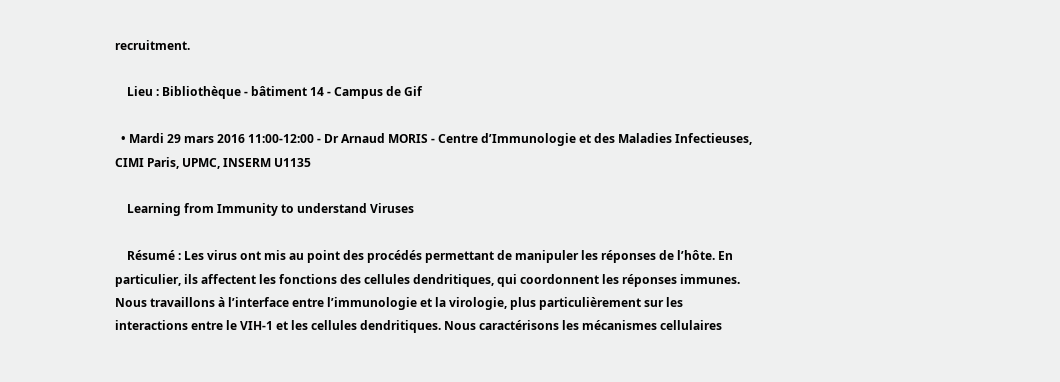recruitment.

    Lieu : Bibliothèque - bâtiment 14 - Campus de Gif

  • Mardi 29 mars 2016 11:00-12:00 - Dr Arnaud MORIS - Centre d’Immunologie et des Maladies Infectieuses, CIMI Paris, UPMC, INSERM U1135

    Learning from Immunity to understand Viruses

    Résumé : Les virus ont mis au point des procédés permettant de manipuler les réponses de l’hôte. En particulier, ils affectent les fonctions des cellules dendritiques, qui coordonnent les réponses immunes. Nous travaillons à l’interface entre l’immunologie et la virologie, plus particulièrement sur les interactions entre le VIH-1 et les cellules dendritiques. Nous caractérisons les mécanismes cellulaires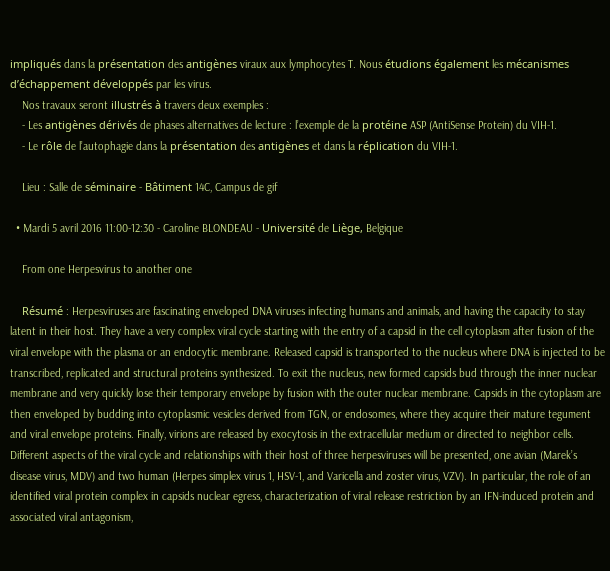impliqués dans la présentation des antigènes viraux aux lymphocytes T. Nous étudions également les mécanismes d’échappement développés par les virus.
    Nos travaux seront illustrés à travers deux exemples :
    - Les antigènes dérivés de phases alternatives de lecture : l’exemple de la protéine ASP (AntiSense Protein) du VIH-1.
    - Le rôle de l’autophagie dans la présentation des antigènes et dans la réplication du VIH-1.

    Lieu : Salle de séminaire - Bâtiment 14C, Campus de gif

  • Mardi 5 avril 2016 11:00-12:30 - Caroline BLONDEAU - Université de Liège, Belgique

    From one Herpesvirus to another one

    Résumé : Herpesviruses are fascinating enveloped DNA viruses infecting humans and animals, and having the capacity to stay latent in their host. They have a very complex viral cycle starting with the entry of a capsid in the cell cytoplasm after fusion of the viral envelope with the plasma or an endocytic membrane. Released capsid is transported to the nucleus where DNA is injected to be transcribed, replicated and structural proteins synthesized. To exit the nucleus, new formed capsids bud through the inner nuclear membrane and very quickly lose their temporary envelope by fusion with the outer nuclear membrane. Capsids in the cytoplasm are then enveloped by budding into cytoplasmic vesicles derived from TGN, or endosomes, where they acquire their mature tegument and viral envelope proteins. Finally, virions are released by exocytosis in the extracellular medium or directed to neighbor cells. Different aspects of the viral cycle and relationships with their host of three herpesviruses will be presented, one avian (Marek’s disease virus, MDV) and two human (Herpes simplex virus 1, HSV-1, and Varicella and zoster virus, VZV). In particular, the role of an identified viral protein complex in capsids nuclear egress, characterization of viral release restriction by an IFN-induced protein and associated viral antagonism,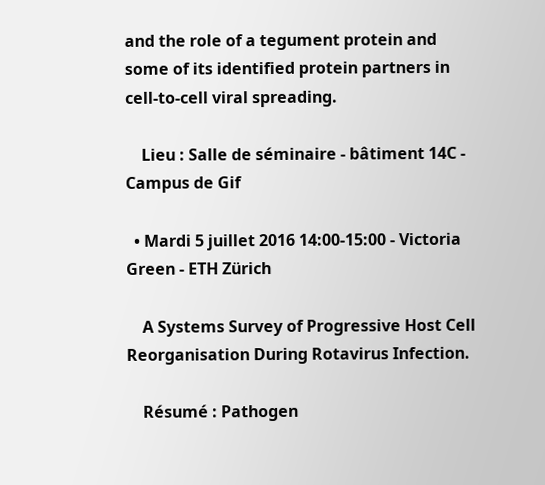and the role of a tegument protein and some of its identified protein partners in cell-to-cell viral spreading.

    Lieu : Salle de séminaire - bâtiment 14C - Campus de Gif

  • Mardi 5 juillet 2016 14:00-15:00 - Victoria Green - ETH Zürich

    A Systems Survey of Progressive Host Cell Reorganisation During Rotavirus Infection.

    Résumé : Pathogen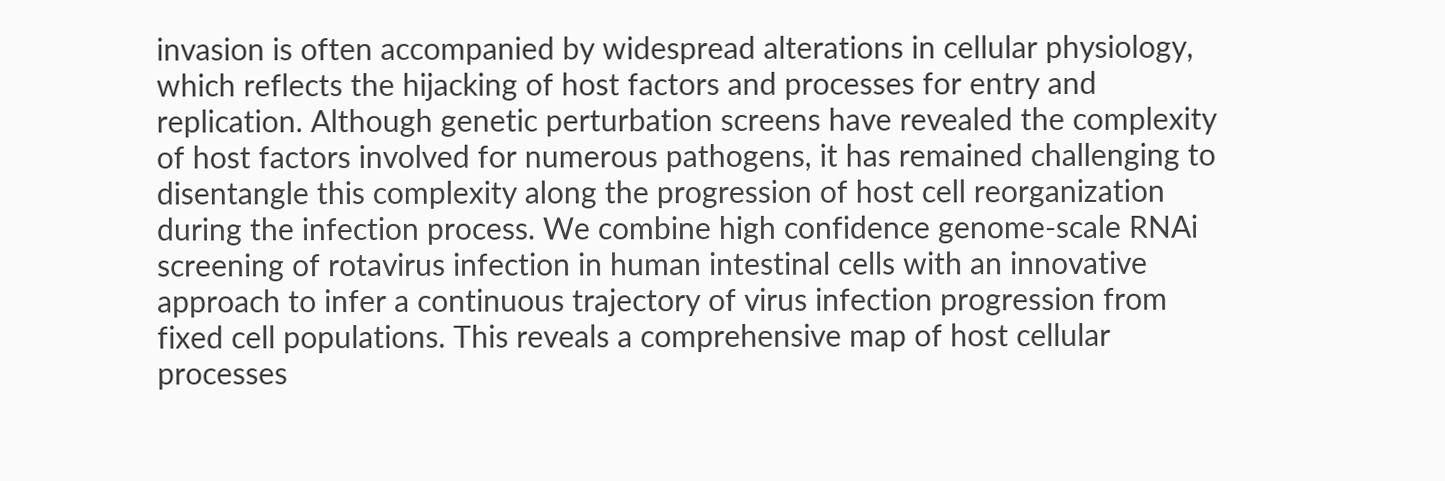invasion is often accompanied by widespread alterations in cellular physiology, which reflects the hijacking of host factors and processes for entry and replication. Although genetic perturbation screens have revealed the complexity of host factors involved for numerous pathogens, it has remained challenging to disentangle this complexity along the progression of host cell reorganization during the infection process. We combine high confidence genome-scale RNAi screening of rotavirus infection in human intestinal cells with an innovative approach to infer a continuous trajectory of virus infection progression from fixed cell populations. This reveals a comprehensive map of host cellular processes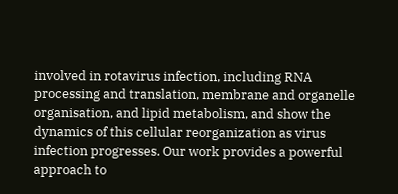involved in rotavirus infection, including RNA processing and translation, membrane and organelle organisation, and lipid metabolism, and show the dynamics of this cellular reorganization as virus infection progresses. Our work provides a powerful approach to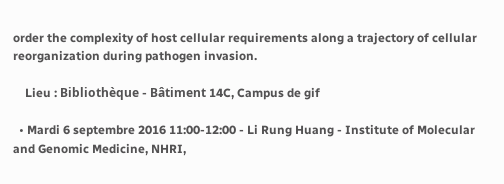order the complexity of host cellular requirements along a trajectory of cellular reorganization during pathogen invasion.

    Lieu : Bibliothèque - Bâtiment 14C, Campus de gif

  • Mardi 6 septembre 2016 11:00-12:00 - Li Rung Huang - Institute of Molecular and Genomic Medicine, NHRI,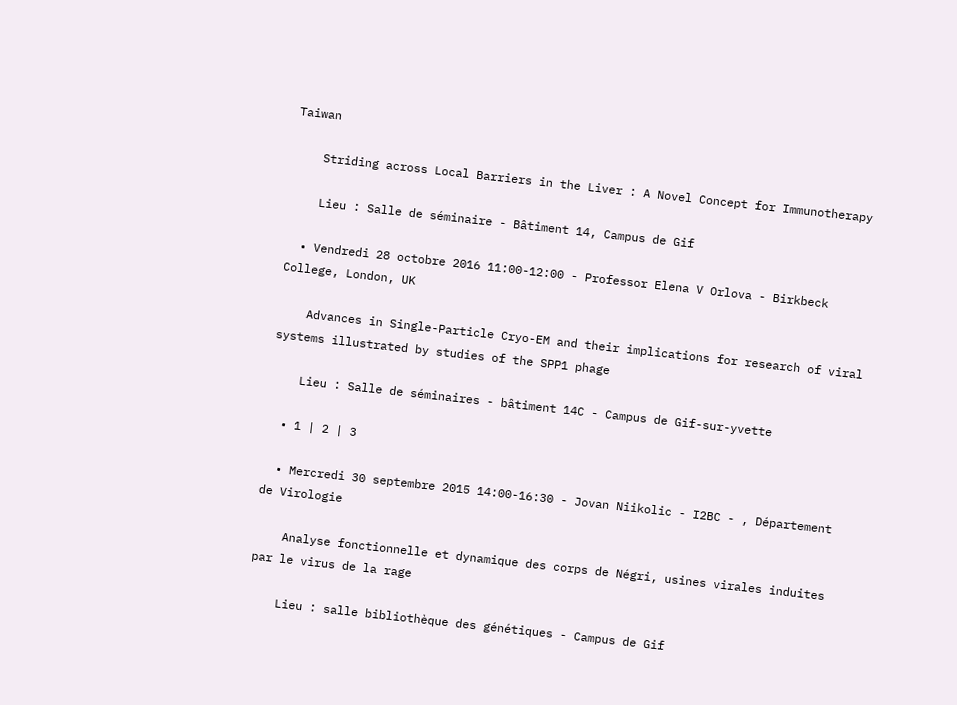Taiwan

    Striding across Local Barriers in the Liver : A Novel Concept for Immunotherapy

    Lieu : Salle de séminaire - Bâtiment 14, Campus de Gif

  • Vendredi 28 octobre 2016 11:00-12:00 - Professor Elena V Orlova - Birkbeck College, London, UK

    Advances in Single-Particle Cryo-EM and their implications for research of viral systems illustrated by studies of the SPP1 phage

    Lieu : Salle de séminaires - bâtiment 14C - Campus de Gif-sur-yvette

  • 1 | 2 | 3

  • Mercredi 30 septembre 2015 14:00-16:30 - Jovan Niikolic - I2BC - , Département de Virologie

    Analyse fonctionnelle et dynamique des corps de Négri, usines virales induites par le virus de la rage

    Lieu : salle bibliothèque des génétiques - Campus de Gif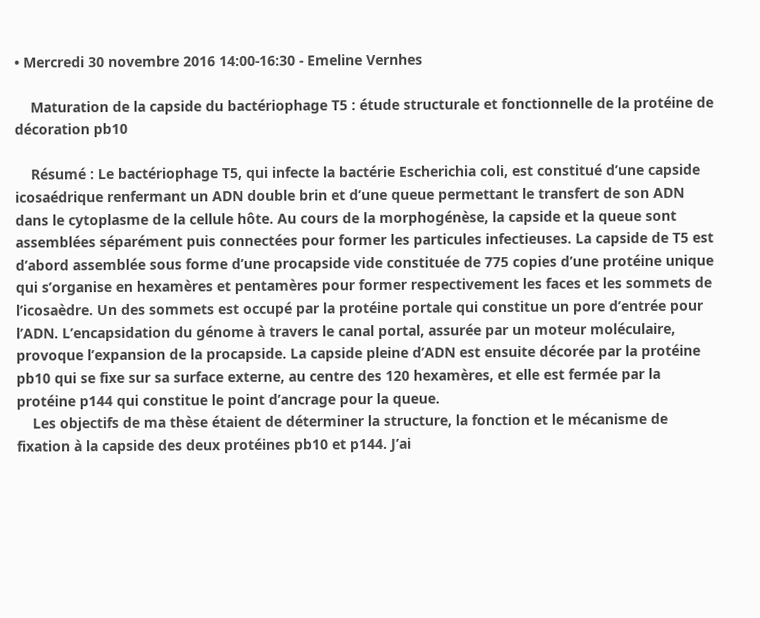• Mercredi 30 novembre 2016 14:00-16:30 - Emeline Vernhes

    Maturation de la capside du bactériophage T5 : étude structurale et fonctionnelle de la protéine de décoration pb10

    Résumé : Le bactériophage T5, qui infecte la bactérie Escherichia coli, est constitué d’une capside icosaédrique renfermant un ADN double brin et d’une queue permettant le transfert de son ADN dans le cytoplasme de la cellule hôte. Au cours de la morphogénèse, la capside et la queue sont assemblées séparément puis connectées pour former les particules infectieuses. La capside de T5 est d’abord assemblée sous forme d’une procapside vide constituée de 775 copies d’une protéine unique qui s’organise en hexamères et pentamères pour former respectivement les faces et les sommets de l’icosaèdre. Un des sommets est occupé par la protéine portale qui constitue un pore d’entrée pour l’ADN. L’encapsidation du génome à travers le canal portal, assurée par un moteur moléculaire, provoque l’expansion de la procapside. La capside pleine d’ADN est ensuite décorée par la protéine pb10 qui se fixe sur sa surface externe, au centre des 120 hexamères, et elle est fermée par la protéine p144 qui constitue le point d’ancrage pour la queue.
    Les objectifs de ma thèse étaient de déterminer la structure, la fonction et le mécanisme de fixation à la capside des deux protéines pb10 et p144. J’ai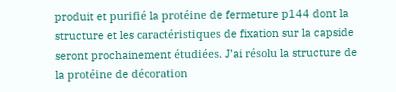produit et purifié la protéine de fermeture p144 dont la structure et les caractéristiques de fixation sur la capside seront prochainement étudiées. J’ai résolu la structure de la protéine de décoration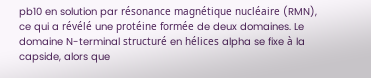pb10 en solution par résonance magnétique nucléaire (RMN), ce qui a révélé une protéine formée de deux domaines. Le domaine N-terminal structuré en hélices alpha se fixe à la capside, alors que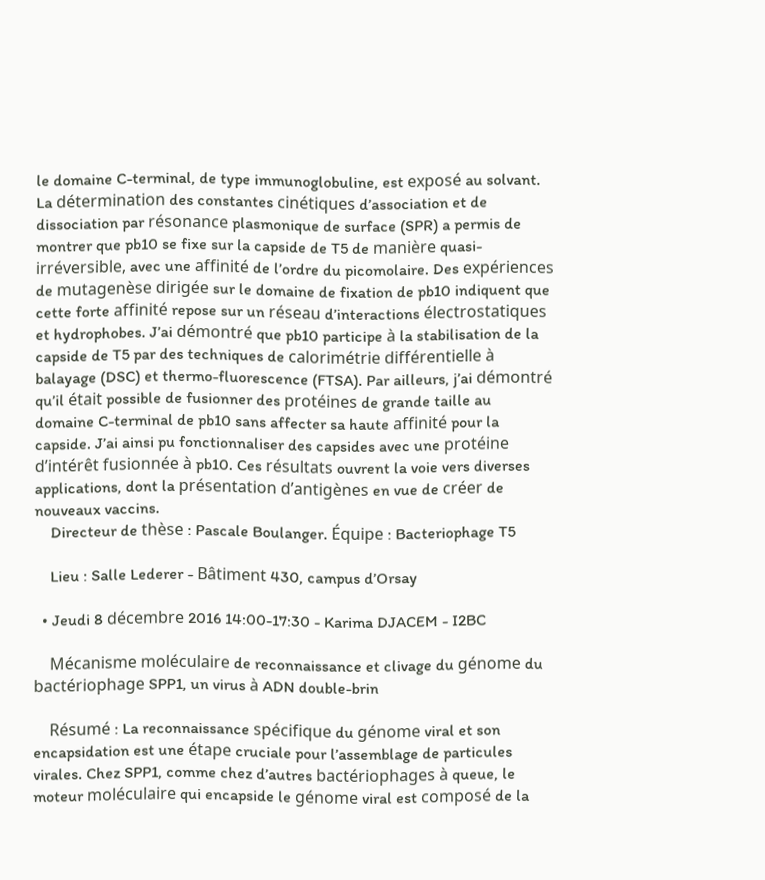le domaine C-terminal, de type immunoglobuline, est exposé au solvant. La détermination des constantes cinétiques d’association et de dissociation par résonance plasmonique de surface (SPR) a permis de montrer que pb10 se fixe sur la capside de T5 de manière quasi-irréversible, avec une affinité de l’ordre du picomolaire. Des expériences de mutagenèse dirigée sur le domaine de fixation de pb10 indiquent que cette forte affinité repose sur un réseau d’interactions électrostatiques et hydrophobes. J’ai démontré que pb10 participe à la stabilisation de la capside de T5 par des techniques de calorimétrie différentielle à balayage (DSC) et thermo-fluorescence (FTSA). Par ailleurs, j’ai démontré qu’il était possible de fusionner des protéines de grande taille au domaine C-terminal de pb10 sans affecter sa haute affinité pour la capside. J’ai ainsi pu fonctionnaliser des capsides avec une protéine d’intérêt fusionnée à pb10. Ces résultats ouvrent la voie vers diverses applications, dont la présentation d’antigènes en vue de créer de nouveaux vaccins.
    Directeur de thèse : Pascale Boulanger. Équipe : Bacteriophage T5

    Lieu : Salle Lederer - Bâtiment 430, campus d’Orsay

  • Jeudi 8 décembre 2016 14:00-17:30 - Karima DJACEM - I2BC

    Mécanisme moléculaire de reconnaissance et clivage du génome du bactériophage SPP1, un virus à ADN double-brin

    Résumé : La reconnaissance spécifique du génome viral et son encapsidation est une étape cruciale pour l’assemblage de particules virales. Chez SPP1, comme chez d’autres bactériophages à queue, le moteur moléculaire qui encapside le génome viral est composé de la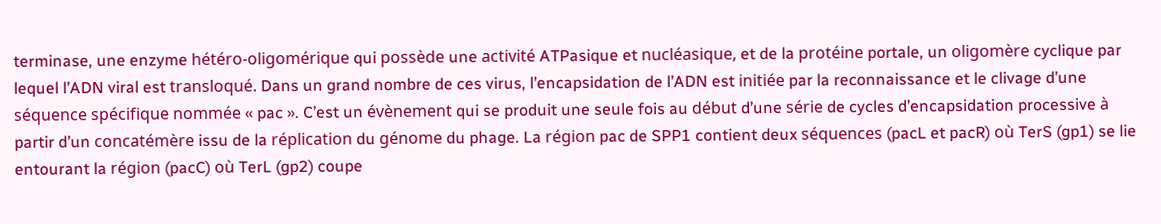terminase, une enzyme hétéro-oligomérique qui possède une activité ATPasique et nucléasique, et de la protéine portale, un oligomère cyclique par lequel l’ADN viral est transloqué. Dans un grand nombre de ces virus, l’encapsidation de l’ADN est initiée par la reconnaissance et le clivage d’une séquence spécifique nommée « pac ». C’est un évènement qui se produit une seule fois au début d’une série de cycles d’encapsidation processive à partir d’un concatémère issu de la réplication du génome du phage. La région pac de SPP1 contient deux séquences (pacL et pacR) où TerS (gp1) se lie entourant la région (pacC) où TerL (gp2) coupe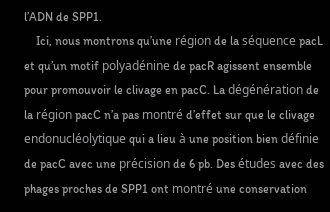l’ADN de SPP1.
    Ici, nous montrons qu’une région de la séquence pacL et qu’un motif polyadénine de pacR agissent ensemble pour promouvoir le clivage en pacC. La dégénération de la région pacC n’a pas montré d’effet sur que le clivage endonucléolytique qui a lieu à une position bien définie de pacC avec une précision de 6 pb. Des études avec des phages proches de SPP1 ont montré une conservation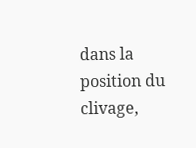dans la position du clivage,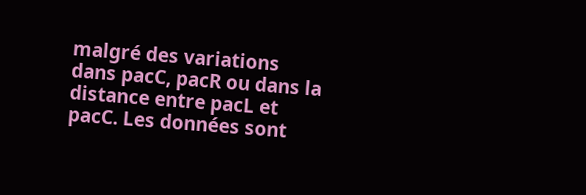malgré des variations dans pacC, pacR ou dans la distance entre pacL et pacC. Les données sont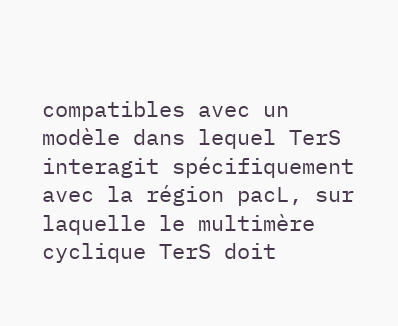compatibles avec un modèle dans lequel TerS interagit spécifiquement avec la région pacL, sur laquelle le multimère cyclique TerS doit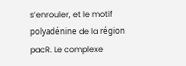s’enrouler, et le motif polyadénine de la région pacR. Le complexe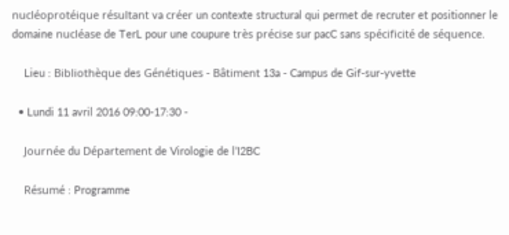nucléoprotéique résultant va créer un contexte structural qui permet de recruter et positionner le domaine nucléase de TerL pour une coupure très précise sur pacC sans spécificité de séquence.

    Lieu : Bibliothèque des Génétiques - Bâtiment 13a - Campus de Gif-sur-yvette

  • Lundi 11 avril 2016 09:00-17:30 -

    Journée du Département de Virologie de l’I2BC

    Résumé : Programme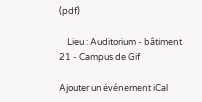(pdf)

    Lieu : Auditorium - bâtiment 21 - Campus de Gif

Ajouter un événement iCal